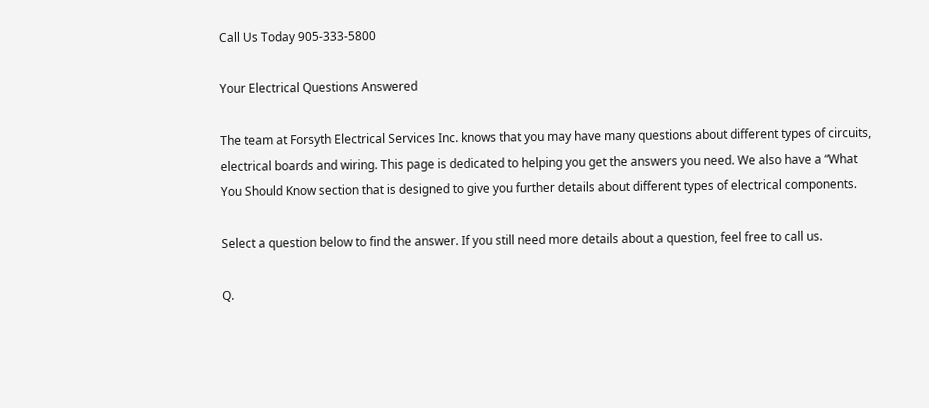Call Us Today 905-333-5800

Your Electrical Questions Answered

The team at Forsyth Electrical Services Inc. knows that you may have many questions about different types of circuits, electrical boards and wiring. This page is dedicated to helping you get the answers you need. We also have a “What You Should Know section that is designed to give you further details about different types of electrical components.

Select a question below to find the answer. If you still need more details about a question, feel free to call us.

Q.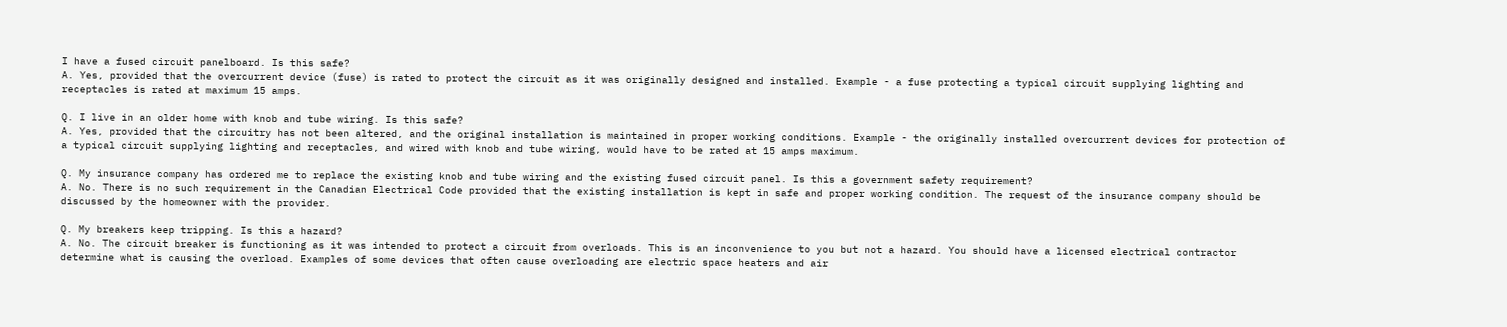I have a fused circuit panelboard. Is this safe?
A. Yes, provided that the overcurrent device (fuse) is rated to protect the circuit as it was originally designed and installed. Example - a fuse protecting a typical circuit supplying lighting and receptacles is rated at maximum 15 amps.

Q. I live in an older home with knob and tube wiring. Is this safe?
A. Yes, provided that the circuitry has not been altered, and the original installation is maintained in proper working conditions. Example - the originally installed overcurrent devices for protection of a typical circuit supplying lighting and receptacles, and wired with knob and tube wiring, would have to be rated at 15 amps maximum.

Q. My insurance company has ordered me to replace the existing knob and tube wiring and the existing fused circuit panel. Is this a government safety requirement?
A. No. There is no such requirement in the Canadian Electrical Code provided that the existing installation is kept in safe and proper working condition. The request of the insurance company should be discussed by the homeowner with the provider.

Q. My breakers keep tripping. Is this a hazard?
A. No. The circuit breaker is functioning as it was intended to protect a circuit from overloads. This is an inconvenience to you but not a hazard. You should have a licensed electrical contractor determine what is causing the overload. Examples of some devices that often cause overloading are electric space heaters and air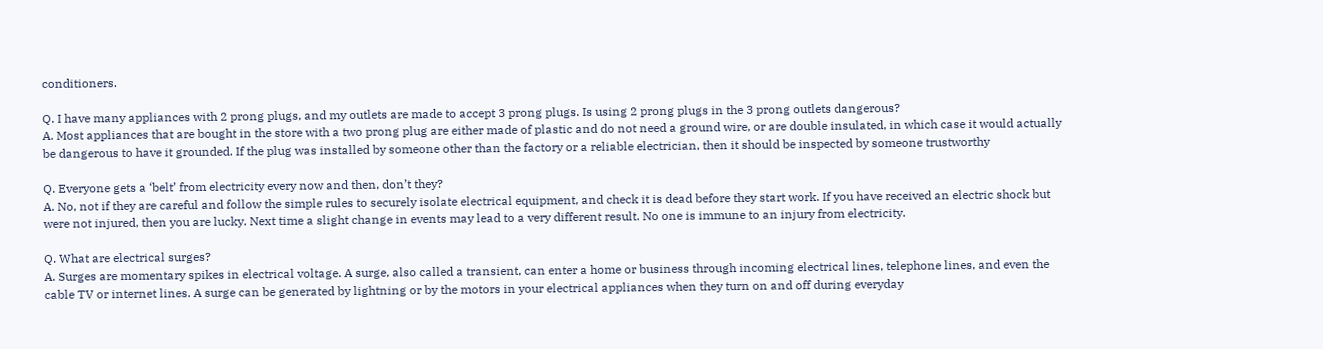conditioners.

Q. I have many appliances with 2 prong plugs, and my outlets are made to accept 3 prong plugs. Is using 2 prong plugs in the 3 prong outlets dangerous?
A. Most appliances that are bought in the store with a two prong plug are either made of plastic and do not need a ground wire, or are double insulated, in which case it would actually be dangerous to have it grounded. If the plug was installed by someone other than the factory or a reliable electrician, then it should be inspected by someone trustworthy

Q. Everyone gets a ‘belt’ from electricity every now and then, don’t they?
A. No, not if they are careful and follow the simple rules to securely isolate electrical equipment, and check it is dead before they start work. If you have received an electric shock but were not injured, then you are lucky. Next time a slight change in events may lead to a very different result. No one is immune to an injury from electricity.

Q. What are electrical surges?
A. Surges are momentary spikes in electrical voltage. A surge, also called a transient, can enter a home or business through incoming electrical lines, telephone lines, and even the cable TV or internet lines. A surge can be generated by lightning or by the motors in your electrical appliances when they turn on and off during everyday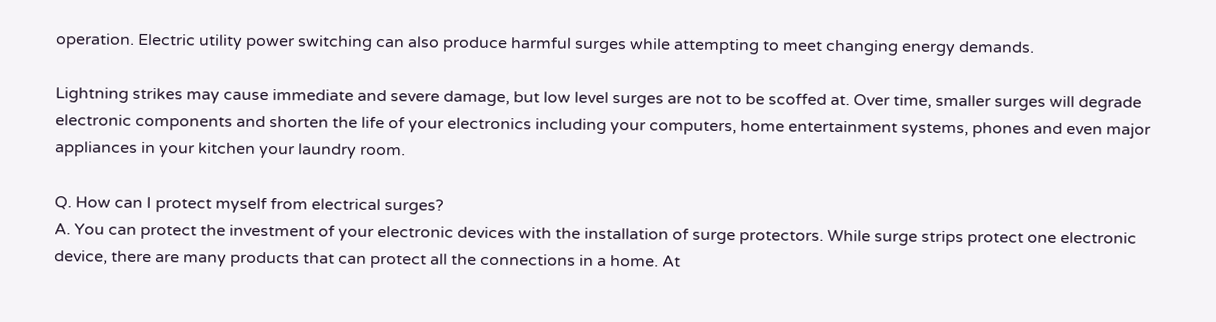operation. Electric utility power switching can also produce harmful surges while attempting to meet changing energy demands.

Lightning strikes may cause immediate and severe damage, but low level surges are not to be scoffed at. Over time, smaller surges will degrade electronic components and shorten the life of your electronics including your computers, home entertainment systems, phones and even major appliances in your kitchen your laundry room.

Q. How can I protect myself from electrical surges?
A. You can protect the investment of your electronic devices with the installation of surge protectors. While surge strips protect one electronic device, there are many products that can protect all the connections in a home. At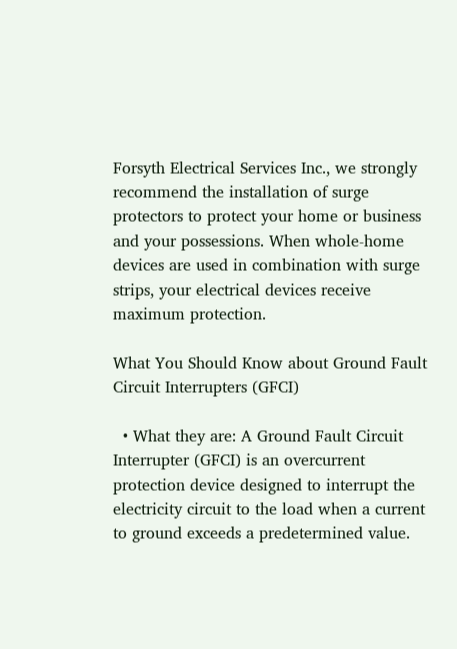Forsyth Electrical Services Inc., we strongly recommend the installation of surge protectors to protect your home or business and your possessions. When whole-home devices are used in combination with surge strips, your electrical devices receive maximum protection.

What You Should Know about Ground Fault Circuit Interrupters (GFCI)

  • What they are: A Ground Fault Circuit Interrupter (GFCI) is an overcurrent protection device designed to interrupt the electricity circuit to the load when a current to ground exceeds a predetermined value.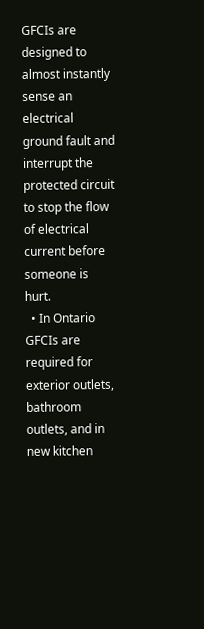GFCIs are designed to almost instantly sense an electrical ground fault and interrupt the protected circuit to stop the flow of electrical current before someone is hurt.
  • In Ontario GFCIs are required for exterior outlets, bathroom outlets, and in new kitchen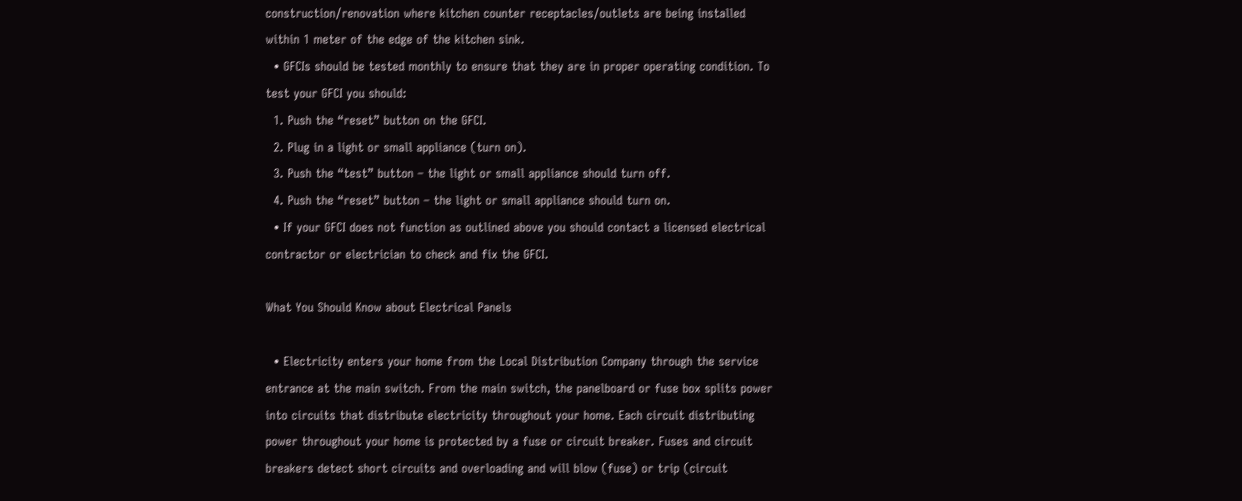construction/renovation where kitchen counter receptacles/outlets are being installed within 1 meter of the edge of the kitchen sink.
  • GFCIs should be tested monthly to ensure that they are in proper operating condition. To test your GFCI you should:
  1. Push the “reset” button on the GFCI.
  2. Plug in a light or small appliance (turn on).
  3. Push the “test” button – the light or small appliance should turn off.
  4. Push the “reset” button – the light or small appliance should turn on.
  • If your GFCI does not function as outlined above you should contact a licensed electrical contractor or electrician to check and fix the GFCI.

What You Should Know about Electrical Panels

  • Electricity enters your home from the Local Distribution Company through the service entrance at the main switch. From the main switch, the panelboard or fuse box splits power into circuits that distribute electricity throughout your home. Each circuit distributing power throughout your home is protected by a fuse or circuit breaker. Fuses and circuit breakers detect short circuits and overloading and will blow (fuse) or trip (circuit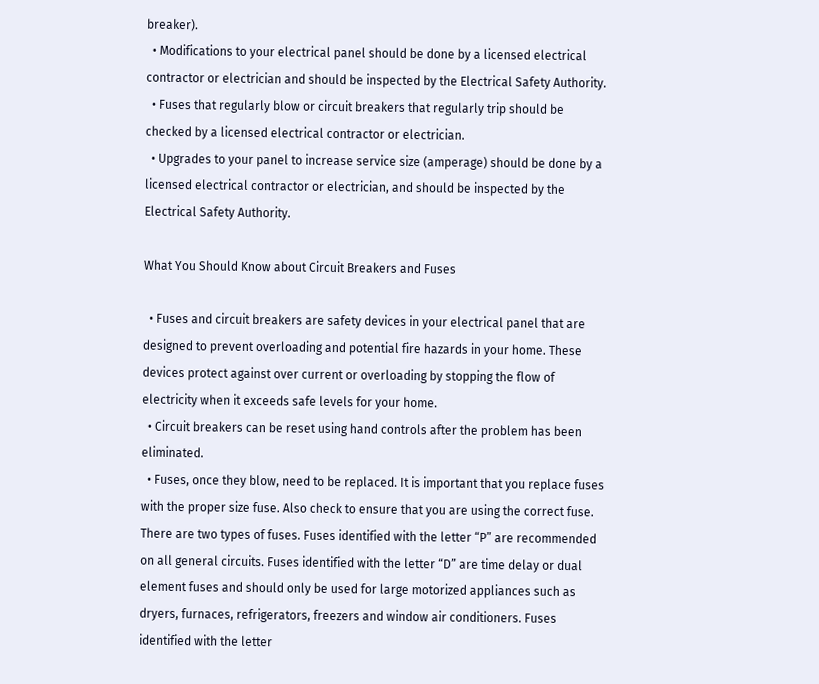breaker).
  • Modifications to your electrical panel should be done by a licensed electrical contractor or electrician and should be inspected by the Electrical Safety Authority.
  • Fuses that regularly blow or circuit breakers that regularly trip should be checked by a licensed electrical contractor or electrician.
  • Upgrades to your panel to increase service size (amperage) should be done by a licensed electrical contractor or electrician, and should be inspected by the Electrical Safety Authority.

What You Should Know about Circuit Breakers and Fuses

  • Fuses and circuit breakers are safety devices in your electrical panel that are designed to prevent overloading and potential fire hazards in your home. These devices protect against over current or overloading by stopping the flow of electricity when it exceeds safe levels for your home.
  • Circuit breakers can be reset using hand controls after the problem has been eliminated.
  • Fuses, once they blow, need to be replaced. It is important that you replace fuses with the proper size fuse. Also check to ensure that you are using the correct fuse. There are two types of fuses. Fuses identified with the letter “P” are recommended on all general circuits. Fuses identified with the letter “D” are time delay or dual element fuses and should only be used for large motorized appliances such as dryers, furnaces, refrigerators, freezers and window air conditioners. Fuses identified with the letter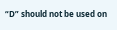“D” should not be used on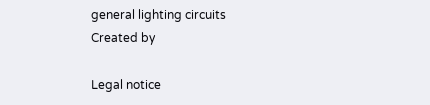general lighting circuits
Created by

Legal notice